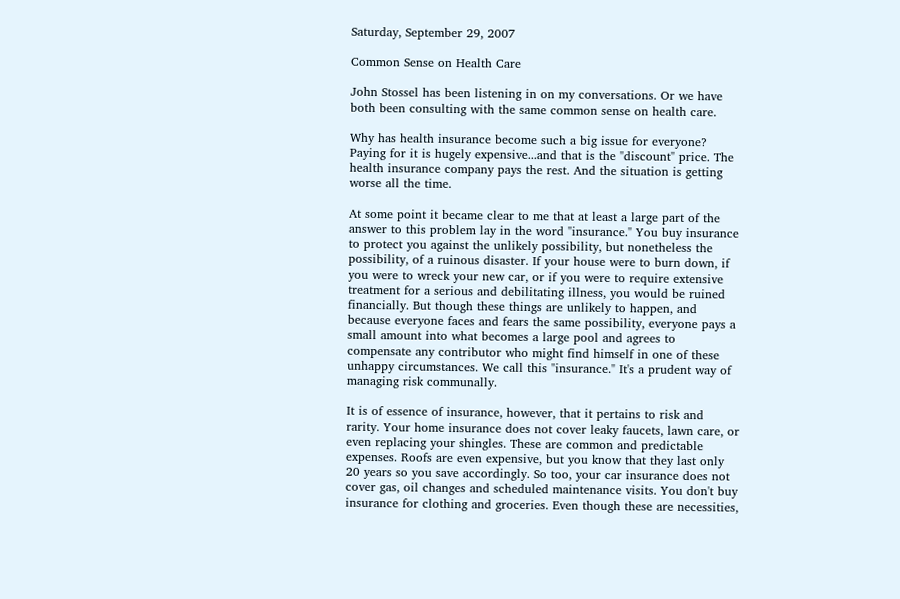Saturday, September 29, 2007

Common Sense on Health Care

John Stossel has been listening in on my conversations. Or we have both been consulting with the same common sense on health care.

Why has health insurance become such a big issue for everyone? Paying for it is hugely expensive...and that is the "discount" price. The health insurance company pays the rest. And the situation is getting worse all the time.

At some point it became clear to me that at least a large part of the answer to this problem lay in the word "insurance." You buy insurance to protect you against the unlikely possibility, but nonetheless the possibility, of a ruinous disaster. If your house were to burn down, if you were to wreck your new car, or if you were to require extensive treatment for a serious and debilitating illness, you would be ruined financially. But though these things are unlikely to happen, and because everyone faces and fears the same possibility, everyone pays a small amount into what becomes a large pool and agrees to compensate any contributor who might find himself in one of these unhappy circumstances. We call this "insurance." It's a prudent way of managing risk communally.

It is of essence of insurance, however, that it pertains to risk and rarity. Your home insurance does not cover leaky faucets, lawn care, or even replacing your shingles. These are common and predictable expenses. Roofs are even expensive, but you know that they last only 20 years so you save accordingly. So too, your car insurance does not cover gas, oil changes and scheduled maintenance visits. You don't buy insurance for clothing and groceries. Even though these are necessities,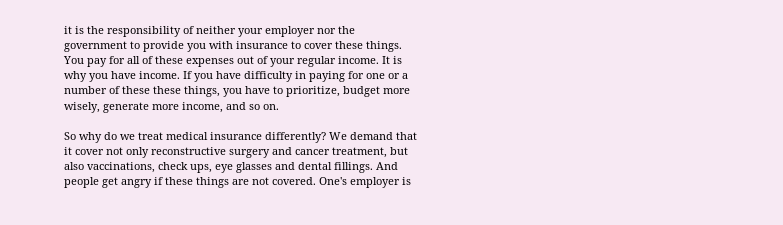it is the responsibility of neither your employer nor the government to provide you with insurance to cover these things. You pay for all of these expenses out of your regular income. It is why you have income. If you have difficulty in paying for one or a number of these these things, you have to prioritize, budget more wisely, generate more income, and so on.

So why do we treat medical insurance differently? We demand that it cover not only reconstructive surgery and cancer treatment, but also vaccinations, check ups, eye glasses and dental fillings. And people get angry if these things are not covered. One's employer is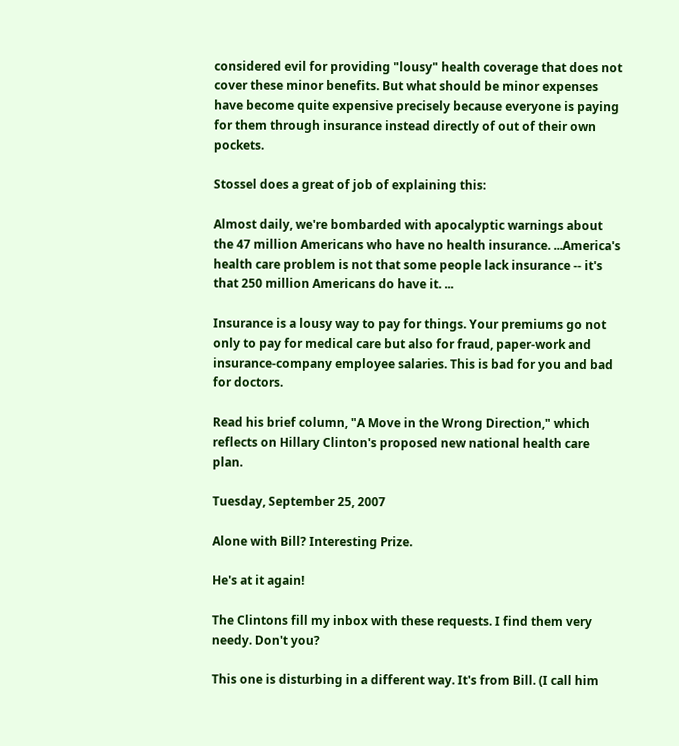considered evil for providing "lousy" health coverage that does not cover these minor benefits. But what should be minor expenses have become quite expensive precisely because everyone is paying for them through insurance instead directly of out of their own pockets.

Stossel does a great of job of explaining this:

Almost daily, we're bombarded with apocalyptic warnings about the 47 million Americans who have no health insurance. ...America's health care problem is not that some people lack insurance -- it's that 250 million Americans do have it. ...

Insurance is a lousy way to pay for things. Your premiums go not only to pay for medical care but also for fraud, paper-work and insurance-company employee salaries. This is bad for you and bad for doctors.

Read his brief column, "A Move in the Wrong Direction," which reflects on Hillary Clinton's proposed new national health care plan.

Tuesday, September 25, 2007

Alone with Bill? Interesting Prize.

He's at it again!

The Clintons fill my inbox with these requests. I find them very needy. Don't you?

This one is disturbing in a different way. It's from Bill. (I call him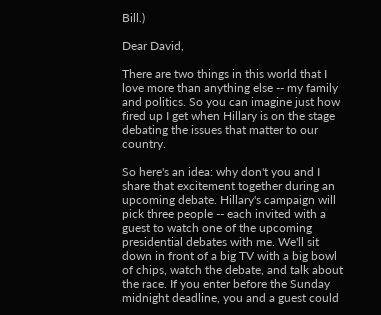Bill.)

Dear David,

There are two things in this world that I love more than anything else -- my family and politics. So you can imagine just how fired up I get when Hillary is on the stage debating the issues that matter to our country.

So here's an idea: why don't you and I share that excitement together during an upcoming debate. Hillary's campaign will pick three people -- each invited with a guest to watch one of the upcoming presidential debates with me. We'll sit down in front of a big TV with a big bowl of chips, watch the debate, and talk about the race. If you enter before the Sunday midnight deadline, you and a guest could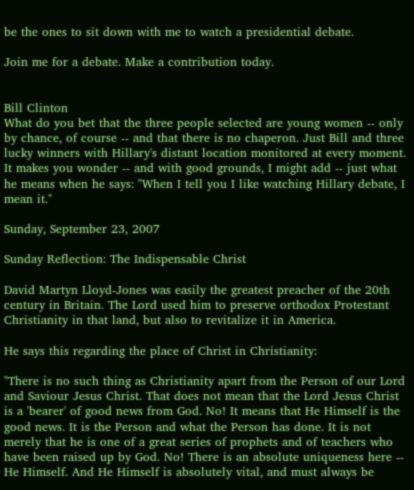be the ones to sit down with me to watch a presidential debate.

Join me for a debate. Make a contribution today.


Bill Clinton
What do you bet that the three people selected are young women -- only by chance, of course -- and that there is no chaperon. Just Bill and three lucky winners with Hillary's distant location monitored at every moment. It makes you wonder -- and with good grounds, I might add -- just what he means when he says: "When I tell you I like watching Hillary debate, I mean it."

Sunday, September 23, 2007

Sunday Reflection: The Indispensable Christ

David Martyn Lloyd-Jones was easily the greatest preacher of the 20th century in Britain. The Lord used him to preserve orthodox Protestant Christianity in that land, but also to revitalize it in America.

He says this regarding the place of Christ in Christianity:

"There is no such thing as Christianity apart from the Person of our Lord and Saviour Jesus Christ. That does not mean that the Lord Jesus Christ is a 'bearer' of good news from God. No! It means that He Himself is the good news. It is the Person and what the Person has done. It is not merely that he is one of a great series of prophets and of teachers who have been raised up by God. No! There is an absolute uniqueness here -- He Himself. And He Himself is absolutely vital, and must always be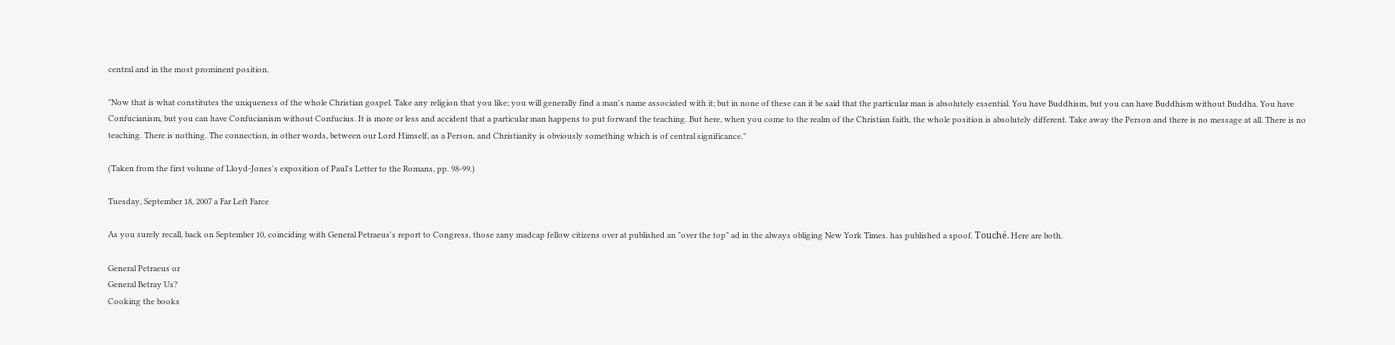central and in the most prominent position.

"Now that is what constitutes the uniqueness of the whole Christian gospel. Take any religion that you like; you will generally find a man's name associated with it; but in none of these can it be said that the particular man is absolutely essential. You have Buddhism, but you can have Buddhism without Buddha. You have Confucianism, but you can have Confucianism without Confucius. It is more or less and accident that a particular man happens to put forward the teaching. But here, when you come to the realm of the Christian faith, the whole position is absolutely different. Take away the Person and there is no message at all. There is no teaching. There is nothing. The connection, in other words, between our Lord Himself, as a Person, and Christianity is obviously something which is of central significance."

(Taken from the first volume of Lloyd-Jones's exposition of Paul's Letter to the Romans, pp. 98-99.)

Tuesday, September 18, 2007 a Far Left Farce

As you surely recall, back on September 10, coinciding with General Petraeus's report to Congress, those zany madcap fellow citizens over at published an "over the top" ad in the always obliging New York Times. has published a spoof. Touché. Here are both.

General Petraeus or
General Betray Us?
Cooking the books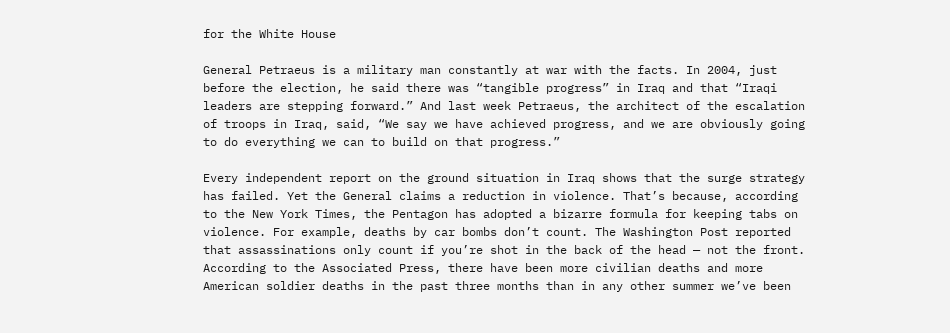for the White House

General Petraeus is a military man constantly at war with the facts. In 2004, just before the election, he said there was “tangible progress” in Iraq and that “Iraqi leaders are stepping forward.” And last week Petraeus, the architect of the escalation of troops in Iraq, said, “We say we have achieved progress, and we are obviously going to do everything we can to build on that progress.”

Every independent report on the ground situation in Iraq shows that the surge strategy has failed. Yet the General claims a reduction in violence. That’s because, according to the New York Times, the Pentagon has adopted a bizarre formula for keeping tabs on violence. For example, deaths by car bombs don’t count. The Washington Post reported that assassinations only count if you’re shot in the back of the head — not the front. According to the Associated Press, there have been more civilian deaths and more American soldier deaths in the past three months than in any other summer we’ve been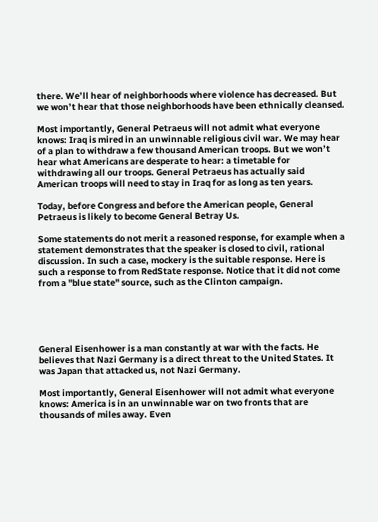there. We’ll hear of neighborhoods where violence has decreased. But we won’t hear that those neighborhoods have been ethnically cleansed.

Most importantly, General Petraeus will not admit what everyone knows: Iraq is mired in an unwinnable religious civil war. We may hear of a plan to withdraw a few thousand American troops. But we won’t hear what Americans are desperate to hear: a timetable for withdrawing all our troops. General Petraeus has actually said American troops will need to stay in Iraq for as long as ten years.

Today, before Congress and before the American people, General Petraeus is likely to become General Betray Us.

Some statements do not merit a reasoned response, for example when a statement demonstrates that the speaker is closed to civil, rational discussion. In such a case, mockery is the suitable response. Here is such a response to from RedState response. Notice that it did not come from a "blue state" source, such as the Clinton campaign.





General Eisenhower is a man constantly at war with the facts. He believes that Nazi Germany is a direct threat to the United States. It was Japan that attacked us, not Nazi Germany.

Most importantly, General Eisenhower will not admit what everyone knows: America is in an unwinnable war on two fronts that are thousands of miles away. Even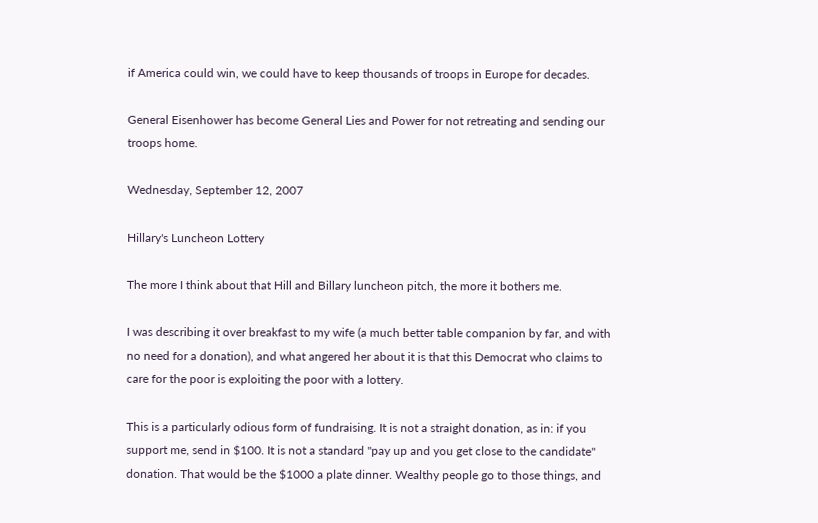if America could win, we could have to keep thousands of troops in Europe for decades.

General Eisenhower has become General Lies and Power for not retreating and sending our troops home.

Wednesday, September 12, 2007

Hillary's Luncheon Lottery

The more I think about that Hill and Billary luncheon pitch, the more it bothers me.

I was describing it over breakfast to my wife (a much better table companion by far, and with no need for a donation), and what angered her about it is that this Democrat who claims to care for the poor is exploiting the poor with a lottery.

This is a particularly odious form of fundraising. It is not a straight donation, as in: if you support me, send in $100. It is not a standard "pay up and you get close to the candidate" donation. That would be the $1000 a plate dinner. Wealthy people go to those things, and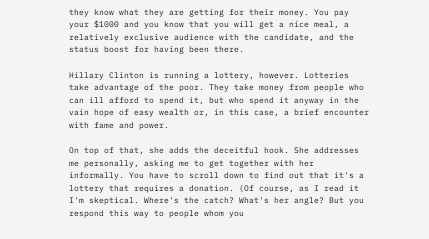they know what they are getting for their money. You pay your $1000 and you know that you will get a nice meal, a relatively exclusive audience with the candidate, and the status boost for having been there.

Hillary Clinton is running a lottery, however. Lotteries take advantage of the poor. They take money from people who can ill afford to spend it, but who spend it anyway in the vain hope of easy wealth or, in this case, a brief encounter with fame and power.

On top of that, she adds the deceitful hook. She addresses me personally, asking me to get together with her informally. You have to scroll down to find out that it's a lottery that requires a donation. (Of course, as I read it I'm skeptical. Where's the catch? What's her angle? But you respond this way to people whom you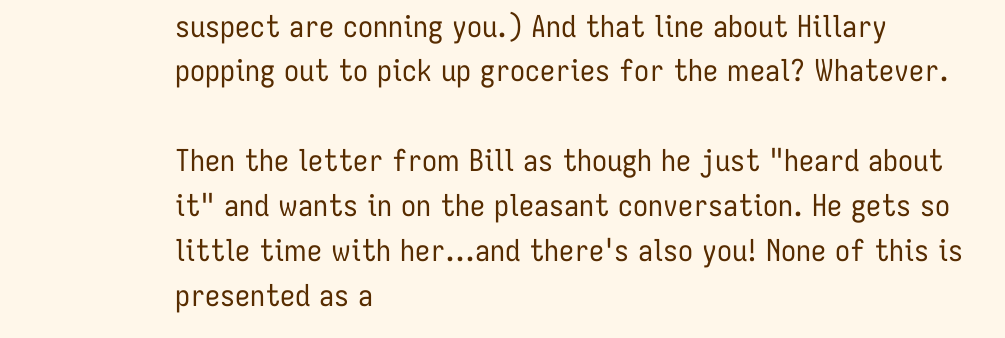suspect are conning you.) And that line about Hillary popping out to pick up groceries for the meal? Whatever.

Then the letter from Bill as though he just "heard about it" and wants in on the pleasant conversation. He gets so little time with her...and there's also you! None of this is presented as a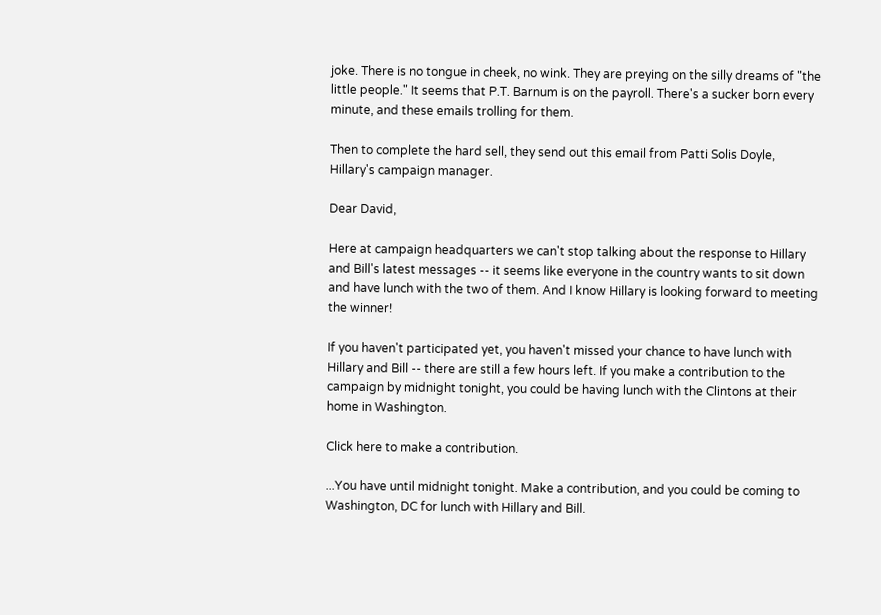joke. There is no tongue in cheek, no wink. They are preying on the silly dreams of "the little people." It seems that P.T. Barnum is on the payroll. There's a sucker born every minute, and these emails trolling for them.

Then to complete the hard sell, they send out this email from Patti Solis Doyle, Hillary's campaign manager.

Dear David,

Here at campaign headquarters we can't stop talking about the response to Hillary and Bill's latest messages -- it seems like everyone in the country wants to sit down and have lunch with the two of them. And I know Hillary is looking forward to meeting the winner!

If you haven't participated yet, you haven't missed your chance to have lunch with Hillary and Bill -- there are still a few hours left. If you make a contribution to the campaign by midnight tonight, you could be having lunch with the Clintons at their home in Washington.

Click here to make a contribution.

...You have until midnight tonight. Make a contribution, and you could be coming to Washington, DC for lunch with Hillary and Bill.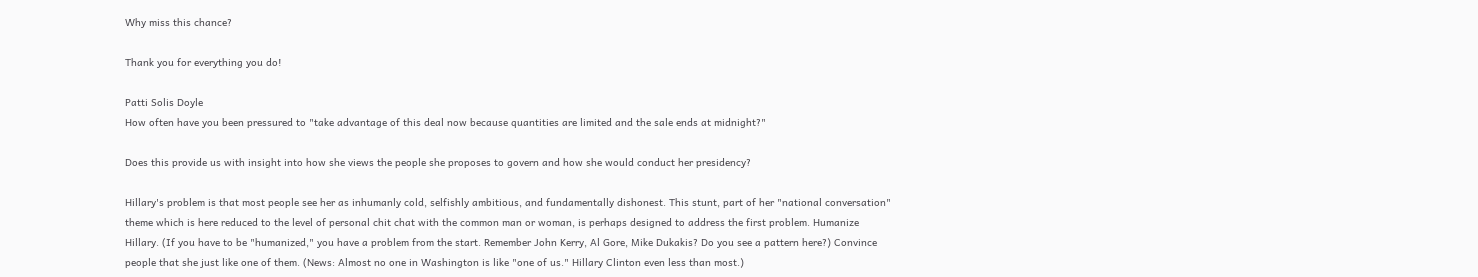Why miss this chance?

Thank you for everything you do!

Patti Solis Doyle
How often have you been pressured to "take advantage of this deal now because quantities are limited and the sale ends at midnight?"

Does this provide us with insight into how she views the people she proposes to govern and how she would conduct her presidency?

Hillary's problem is that most people see her as inhumanly cold, selfishly ambitious, and fundamentally dishonest. This stunt, part of her "national conversation" theme which is here reduced to the level of personal chit chat with the common man or woman, is perhaps designed to address the first problem. Humanize Hillary. (If you have to be "humanized," you have a problem from the start. Remember John Kerry, Al Gore, Mike Dukakis? Do you see a pattern here?) Convince people that she just like one of them. (News: Almost no one in Washington is like "one of us." Hillary Clinton even less than most.)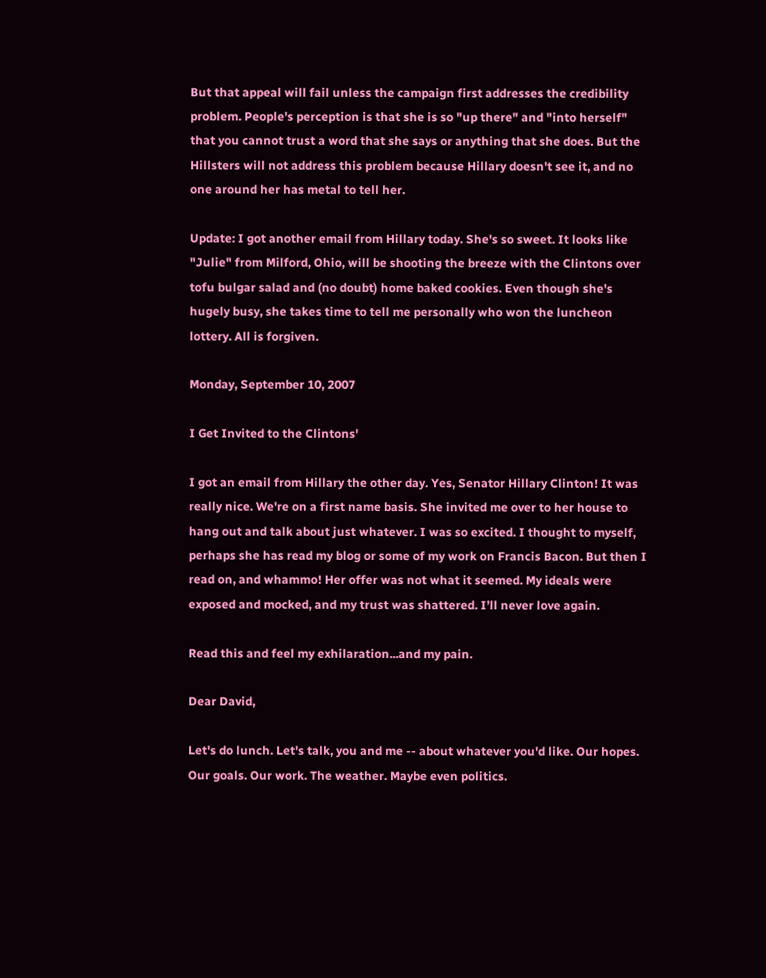But that appeal will fail unless the campaign first addresses the credibility problem. People's perception is that she is so "up there" and "into herself" that you cannot trust a word that she says or anything that she does. But the Hillsters will not address this problem because Hillary doesn't see it, and no one around her has metal to tell her.

Update: I got another email from Hillary today. She's so sweet. It looks like "Julie" from Milford, Ohio, will be shooting the breeze with the Clintons over tofu bulgar salad and (no doubt) home baked cookies. Even though she's hugely busy, she takes time to tell me personally who won the luncheon lottery. All is forgiven.

Monday, September 10, 2007

I Get Invited to the Clintons'

I got an email from Hillary the other day. Yes, Senator Hillary Clinton! It was really nice. We're on a first name basis. She invited me over to her house to hang out and talk about just whatever. I was so excited. I thought to myself, perhaps she has read my blog or some of my work on Francis Bacon. But then I read on, and whammo! Her offer was not what it seemed. My ideals were exposed and mocked, and my trust was shattered. I’ll never love again.

Read this and feel my exhilaration...and my pain.

Dear David,

Let's do lunch. Let's talk, you and me -- about whatever you'd like. Our hopes. Our goals. Our work. The weather. Maybe even politics.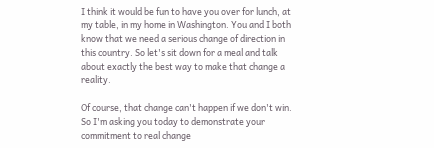I think it would be fun to have you over for lunch, at my table, in my home in Washington. You and I both know that we need a serious change of direction in this country. So let's sit down for a meal and talk about exactly the best way to make that change a reality.

Of course, that change can't happen if we don't win. So I'm asking you today to demonstrate your commitment to real change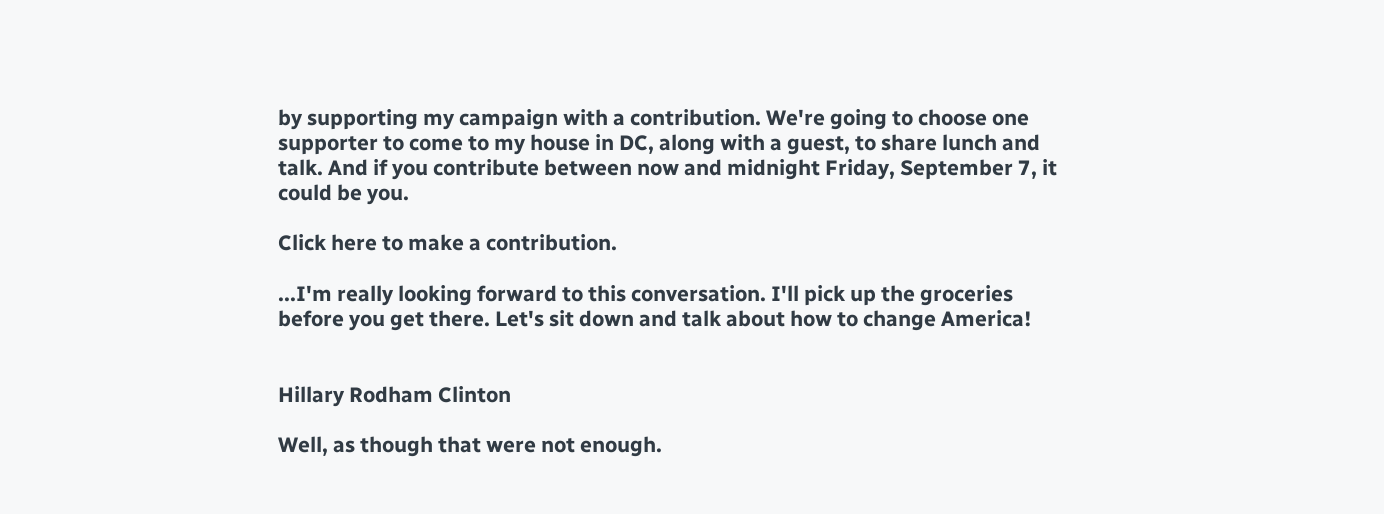by supporting my campaign with a contribution. We're going to choose one supporter to come to my house in DC, along with a guest, to share lunch and talk. And if you contribute between now and midnight Friday, September 7, it could be you.

Click here to make a contribution.

...I'm really looking forward to this conversation. I'll pick up the groceries before you get there. Let's sit down and talk about how to change America!


Hillary Rodham Clinton

Well, as though that were not enough.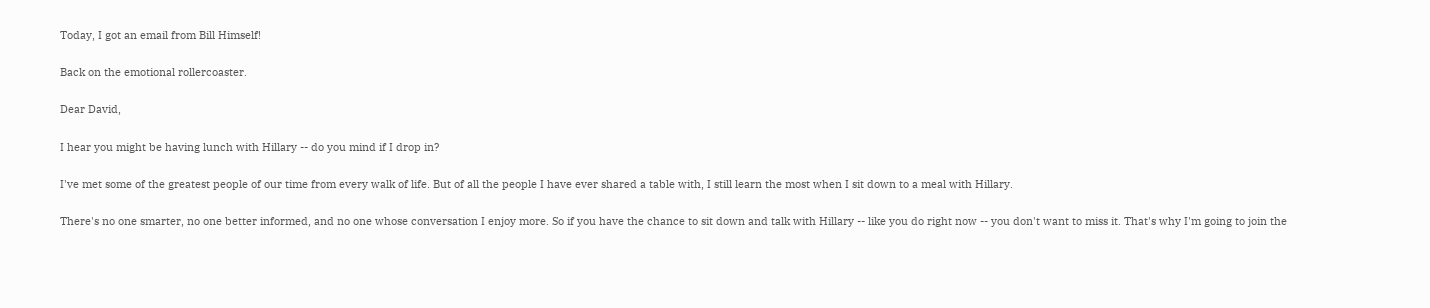Today, I got an email from Bill Himself!

Back on the emotional rollercoaster.

Dear David,

I hear you might be having lunch with Hillary -- do you mind if I drop in?

I've met some of the greatest people of our time from every walk of life. But of all the people I have ever shared a table with, I still learn the most when I sit down to a meal with Hillary.

There's no one smarter, no one better informed, and no one whose conversation I enjoy more. So if you have the chance to sit down and talk with Hillary -- like you do right now -- you don't want to miss it. That's why I'm going to join the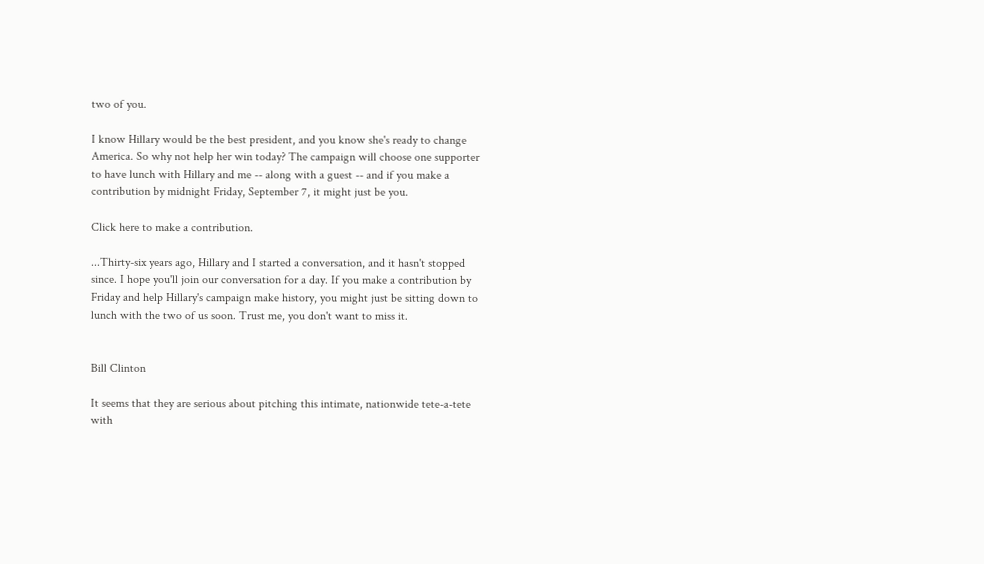two of you.

I know Hillary would be the best president, and you know she's ready to change America. So why not help her win today? The campaign will choose one supporter to have lunch with Hillary and me -- along with a guest -- and if you make a contribution by midnight Friday, September 7, it might just be you.

Click here to make a contribution.

...Thirty-six years ago, Hillary and I started a conversation, and it hasn't stopped since. I hope you'll join our conversation for a day. If you make a contribution by Friday and help Hillary's campaign make history, you might just be sitting down to lunch with the two of us soon. Trust me, you don't want to miss it.


Bill Clinton

It seems that they are serious about pitching this intimate, nationwide tete-a-tete with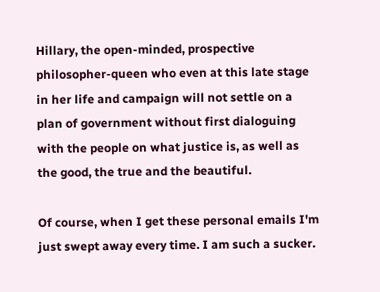Hillary, the open-minded, prospective philosopher-queen who even at this late stage in her life and campaign will not settle on a plan of government without first dialoguing with the people on what justice is, as well as the good, the true and the beautiful.

Of course, when I get these personal emails I'm just swept away every time. I am such a sucker.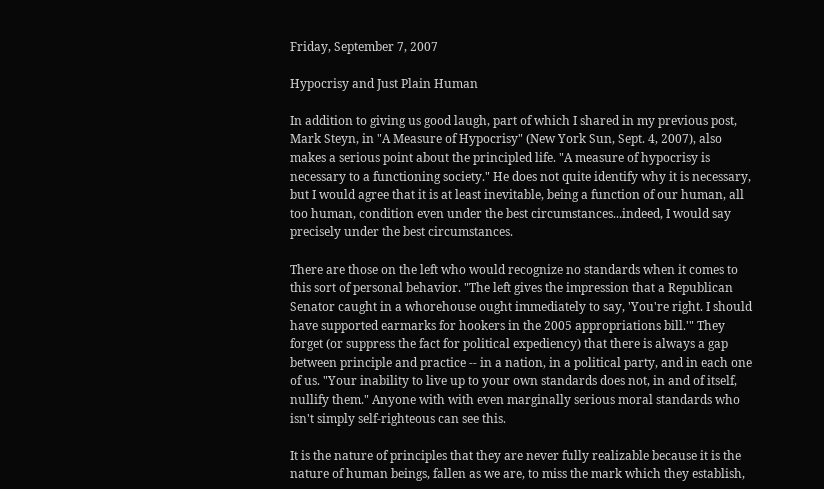Friday, September 7, 2007

Hypocrisy and Just Plain Human

In addition to giving us good laugh, part of which I shared in my previous post, Mark Steyn, in "A Measure of Hypocrisy" (New York Sun, Sept. 4, 2007), also makes a serious point about the principled life. "A measure of hypocrisy is necessary to a functioning society." He does not quite identify why it is necessary, but I would agree that it is at least inevitable, being a function of our human, all too human, condition even under the best circumstances...indeed, I would say precisely under the best circumstances.

There are those on the left who would recognize no standards when it comes to this sort of personal behavior. "The left gives the impression that a Republican Senator caught in a whorehouse ought immediately to say, 'You're right. I should have supported earmarks for hookers in the 2005 appropriations bill.'" They forget (or suppress the fact for political expediency) that there is always a gap between principle and practice -- in a nation, in a political party, and in each one of us. "Your inability to live up to your own standards does not, in and of itself, nullify them." Anyone with with even marginally serious moral standards who isn't simply self-righteous can see this.

It is the nature of principles that they are never fully realizable because it is the nature of human beings, fallen as we are, to miss the mark which they establish,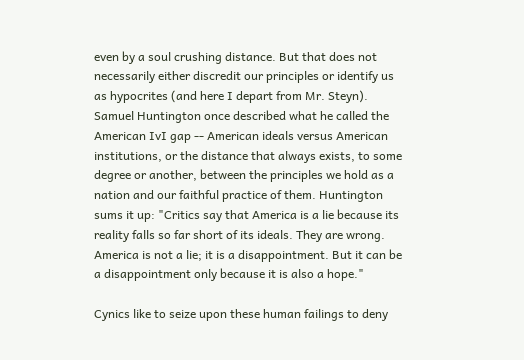even by a soul crushing distance. But that does not necessarily either discredit our principles or identify us as hypocrites (and here I depart from Mr. Steyn). Samuel Huntington once described what he called the American IvI gap -- American ideals versus American institutions, or the distance that always exists, to some degree or another, between the principles we hold as a nation and our faithful practice of them. Huntington sums it up: "Critics say that America is a lie because its reality falls so far short of its ideals. They are wrong. America is not a lie; it is a disappointment. But it can be a disappointment only because it is also a hope."

Cynics like to seize upon these human failings to deny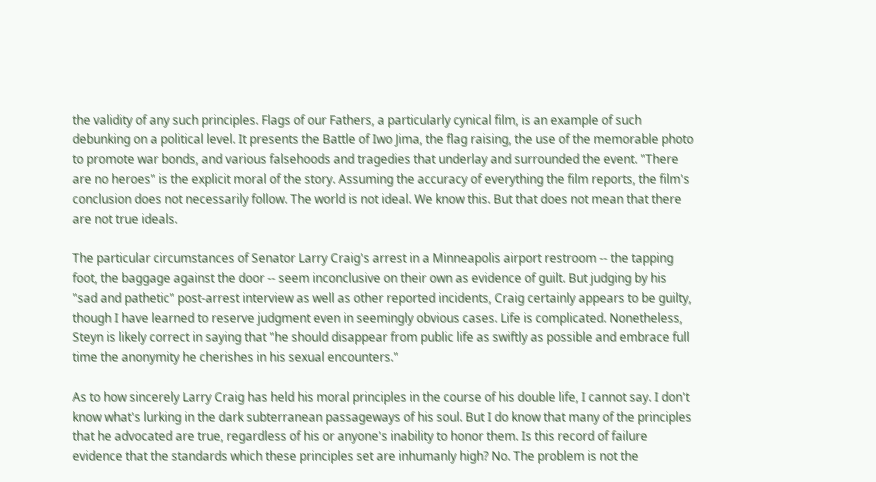the validity of any such principles. Flags of our Fathers, a particularly cynical film, is an example of such debunking on a political level. It presents the Battle of Iwo Jima, the flag raising, the use of the memorable photo to promote war bonds, and various falsehoods and tragedies that underlay and surrounded the event. "There are no heroes" is the explicit moral of the story. Assuming the accuracy of everything the film reports, the film's conclusion does not necessarily follow. The world is not ideal. We know this. But that does not mean that there are not true ideals.

The particular circumstances of Senator Larry Craig's arrest in a Minneapolis airport restroom -- the tapping foot, the baggage against the door -- seem inconclusive on their own as evidence of guilt. But judging by his "sad and pathetic" post-arrest interview as well as other reported incidents, Craig certainly appears to be guilty, though I have learned to reserve judgment even in seemingly obvious cases. Life is complicated. Nonetheless, Steyn is likely correct in saying that "he should disappear from public life as swiftly as possible and embrace full time the anonymity he cherishes in his sexual encounters."

As to how sincerely Larry Craig has held his moral principles in the course of his double life, I cannot say. I don't know what's lurking in the dark subterranean passageways of his soul. But I do know that many of the principles that he advocated are true, regardless of his or anyone's inability to honor them. Is this record of failure evidence that the standards which these principles set are inhumanly high? No. The problem is not the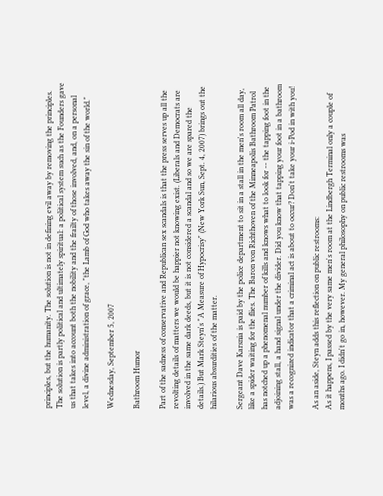principles, but the humanity. The solution is not in defining evil away by removing the principles. The solution is partly political and ultimately spiritual: a political system such as the Founders gave us that takes into account both the nobility and the frailty of those involved, and, on a personal level, a divine administration of grace, "the Lamb of God who takes away the sin of the world."

Wednesday, September 5, 2007

Bathroom Humor

Part of the sadness of conservative and Republican sex scandals is that the press serves up all the revolting details of matters we would be happier not knowing exist. (Liberals and Democrats are involved in the same dark deeds, but it is not considered a scandal and so we are spared the details.) But Mark Steyn's "A Measure of Hypocrisy" (New York Sun, Sept. 4, 2007) brings out the hilarious absurdities of the matter.

Sergeant Dave Karsnia is paid by the police department to sit in a stall in the men's room all day, like a spider waiting for the flies. The Baron von Richthoven of the Minneapolis Bathroom Patrol has notched up a phenomenal number of kills and knows what to look for -- the tapping foot in the adjoining stall, a hand signal under the divider. Did you know that tapping your foot in a bathroom was a recognized indicator that a criminal act is about to occur? Don't take your i-Pod in with you!

As an aside, Steyn adds this reflection on public restrooms:
As it happens, I passed by the very same men's room at the Lindbergh Terminal only a couple of months ago. I didn't go in, however. My general philosophy on public restrooms was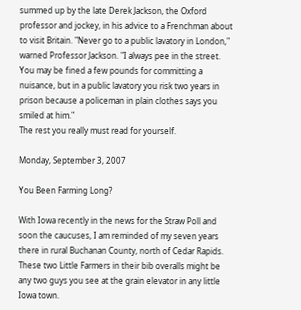summed up by the late Derek Jackson, the Oxford professor and jockey, in his advice to a Frenchman about to visit Britain. "Never go to a public lavatory in London," warned Professor Jackson. "I always pee in the street. You may be fined a few pounds for committing a nuisance, but in a public lavatory you risk two years in prison because a policeman in plain clothes says you smiled at him."
The rest you really must read for yourself.

Monday, September 3, 2007

You Been Farming Long?

With Iowa recently in the news for the Straw Poll and soon the caucuses, I am reminded of my seven years there in rural Buchanan County, north of Cedar Rapids. These two Little Farmers in their bib overalls might be any two guys you see at the grain elevator in any little Iowa town.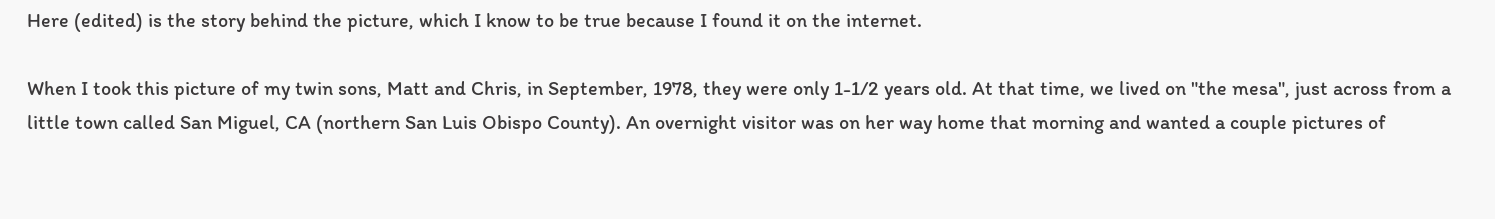Here (edited) is the story behind the picture, which I know to be true because I found it on the internet.

When I took this picture of my twin sons, Matt and Chris, in September, 1978, they were only 1-1/2 years old. At that time, we lived on "the mesa", just across from a little town called San Miguel, CA (northern San Luis Obispo County). An overnight visitor was on her way home that morning and wanted a couple pictures of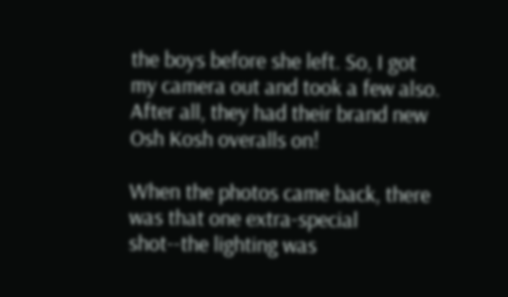the boys before she left. So, I got my camera out and took a few also. After all, they had their brand new Osh Kosh overalls on!

When the photos came back, there was that one extra-special shot--the lighting was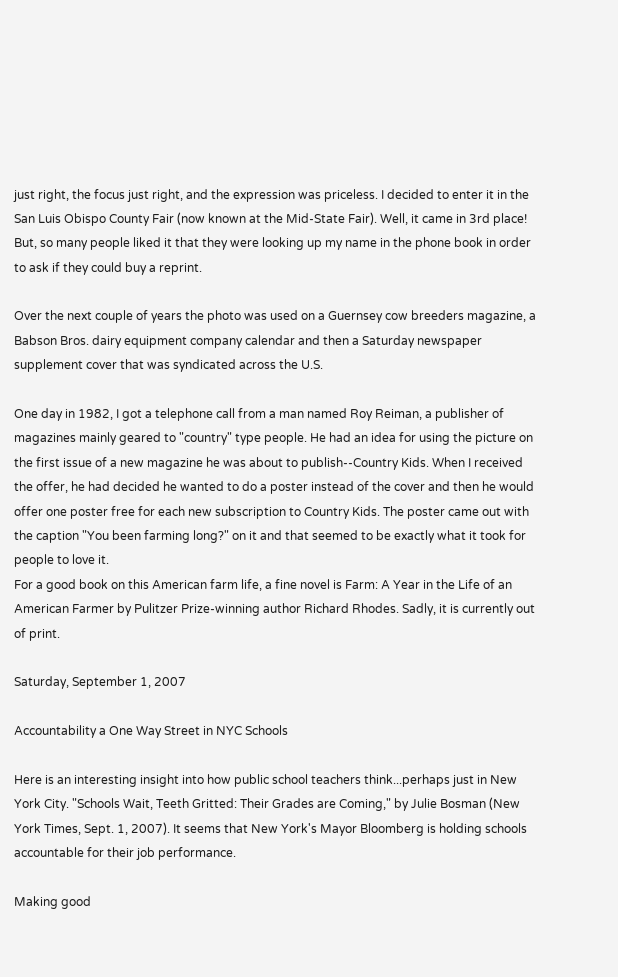just right, the focus just right, and the expression was priceless. I decided to enter it in the San Luis Obispo County Fair (now known at the Mid-State Fair). Well, it came in 3rd place! But, so many people liked it that they were looking up my name in the phone book in order to ask if they could buy a reprint.

Over the next couple of years the photo was used on a Guernsey cow breeders magazine, a Babson Bros. dairy equipment company calendar and then a Saturday newspaper supplement cover that was syndicated across the U.S.

One day in 1982, I got a telephone call from a man named Roy Reiman, a publisher of magazines mainly geared to "country" type people. He had an idea for using the picture on the first issue of a new magazine he was about to publish--Country Kids. When I received the offer, he had decided he wanted to do a poster instead of the cover and then he would offer one poster free for each new subscription to Country Kids. The poster came out with the caption "You been farming long?" on it and that seemed to be exactly what it took for people to love it.
For a good book on this American farm life, a fine novel is Farm: A Year in the Life of an American Farmer by Pulitzer Prize-winning author Richard Rhodes. Sadly, it is currently out of print.

Saturday, September 1, 2007

Accountability a One Way Street in NYC Schools

Here is an interesting insight into how public school teachers think...perhaps just in New York City. "Schools Wait, Teeth Gritted: Their Grades are Coming," by Julie Bosman (New York Times, Sept. 1, 2007). It seems that New York's Mayor Bloomberg is holding schools accountable for their job performance.

Making good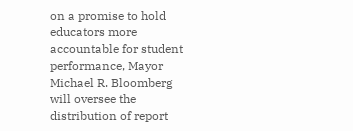on a promise to hold educators more accountable for student performance, Mayor Michael R. Bloomberg will oversee the distribution of report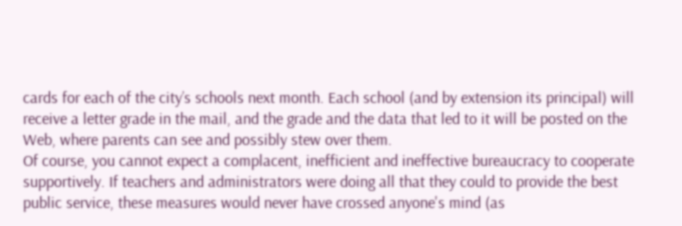cards for each of the city’s schools next month. Each school (and by extension its principal) will receive a letter grade in the mail, and the grade and the data that led to it will be posted on the Web, where parents can see and possibly stew over them.
Of course, you cannot expect a complacent, inefficient and ineffective bureaucracy to cooperate supportively. If teachers and administrators were doing all that they could to provide the best public service, these measures would never have crossed anyone's mind (as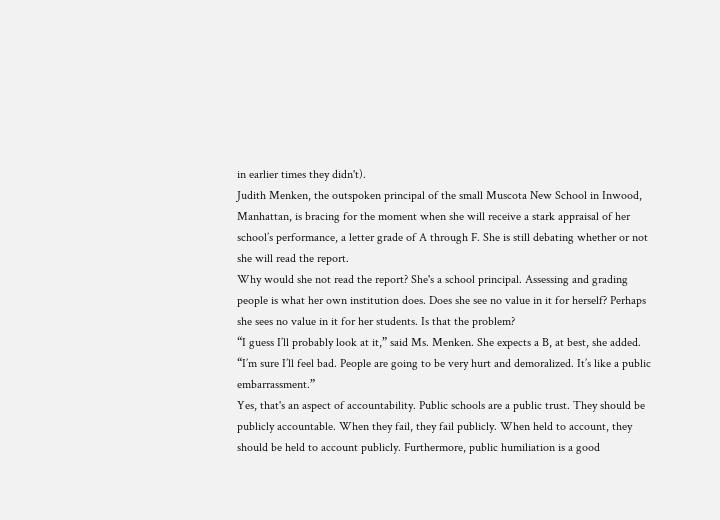in earlier times they didn't).
Judith Menken, the outspoken principal of the small Muscota New School in Inwood, Manhattan, is bracing for the moment when she will receive a stark appraisal of her school’s performance, a letter grade of A through F. She is still debating whether or not she will read the report.
Why would she not read the report? She's a school principal. Assessing and grading people is what her own institution does. Does she see no value in it for herself? Perhaps she sees no value in it for her students. Is that the problem?
“I guess I’ll probably look at it,” said Ms. Menken. She expects a B, at best, she added. “I’m sure I’ll feel bad. People are going to be very hurt and demoralized. It’s like a public embarrassment.”
Yes, that's an aspect of accountability. Public schools are a public trust. They should be publicly accountable. When they fail, they fail publicly. When held to account, they should be held to account publicly. Furthermore, public humiliation is a good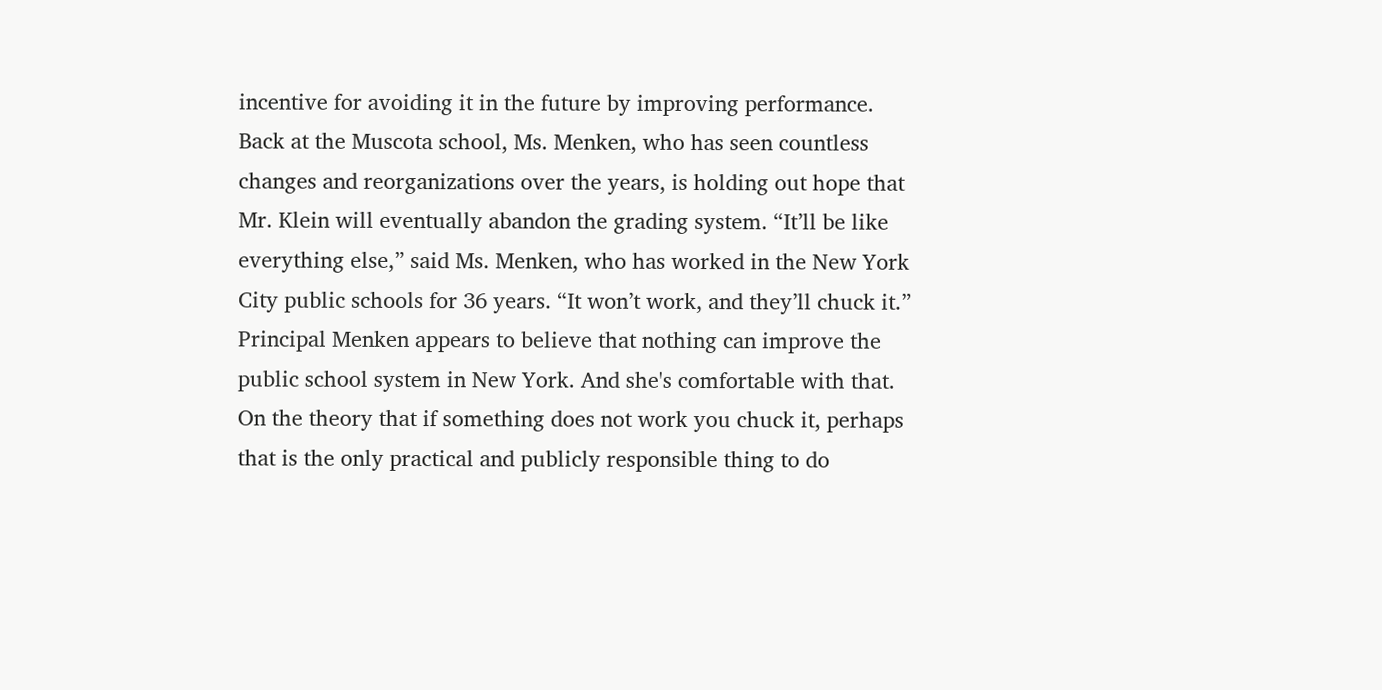incentive for avoiding it in the future by improving performance.
Back at the Muscota school, Ms. Menken, who has seen countless changes and reorganizations over the years, is holding out hope that Mr. Klein will eventually abandon the grading system. “It’ll be like everything else,” said Ms. Menken, who has worked in the New York City public schools for 36 years. “It won’t work, and they’ll chuck it.”
Principal Menken appears to believe that nothing can improve the public school system in New York. And she's comfortable with that. On the theory that if something does not work you chuck it, perhaps that is the only practical and publicly responsible thing to do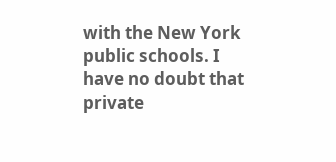with the New York public schools. I have no doubt that private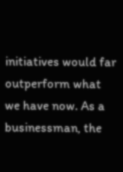initiatives would far outperform what we have now. As a businessman, the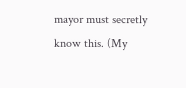mayor must secretly know this. (My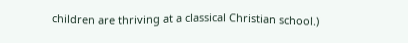children are thriving at a classical Christian school.)